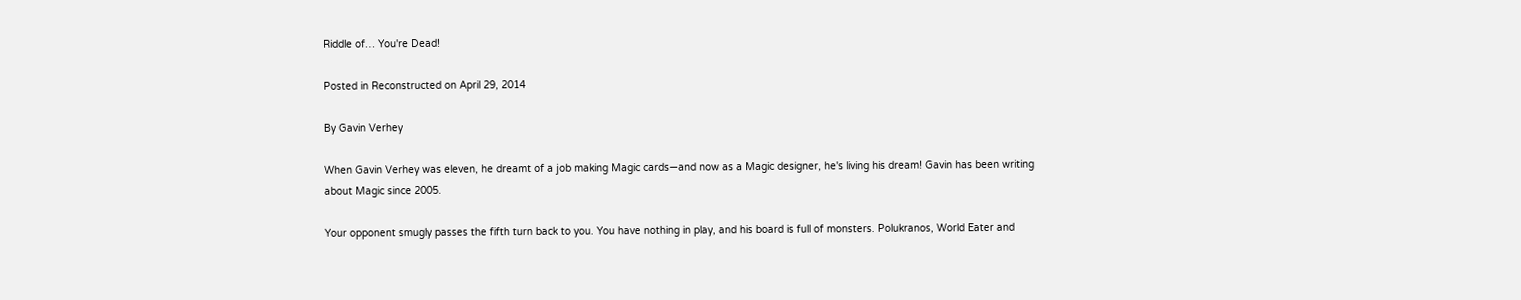Riddle of… You're Dead!

Posted in Reconstructed on April 29, 2014

By Gavin Verhey

When Gavin Verhey was eleven, he dreamt of a job making Magic cards—and now as a Magic designer, he's living his dream! Gavin has been writing about Magic since 2005.

Your opponent smugly passes the fifth turn back to you. You have nothing in play, and his board is full of monsters. Polukranos, World Eater and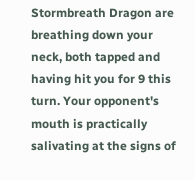Stormbreath Dragon are breathing down your neck, both tapped and having hit you for 9 this turn. Your opponent's mouth is practically salivating at the signs of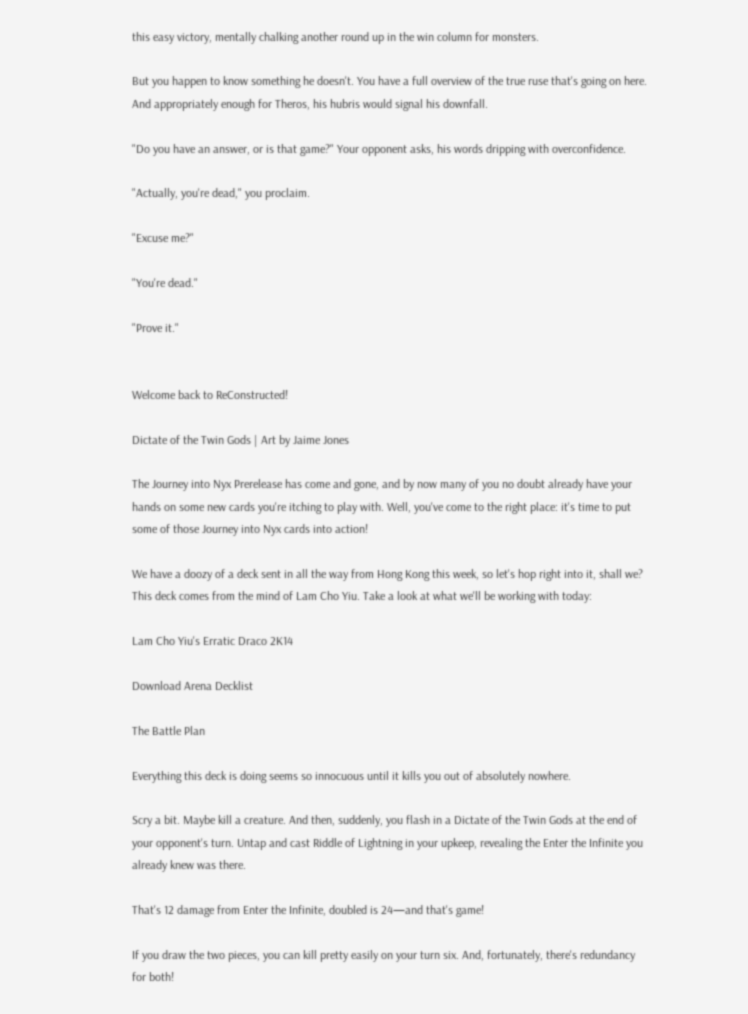this easy victory, mentally chalking another round up in the win column for monsters.

But you happen to know something he doesn't. You have a full overview of the true ruse that's going on here. And appropriately enough for Theros, his hubris would signal his downfall.

"Do you have an answer, or is that game?" Your opponent asks, his words dripping with overconfidence.

"Actually, you're dead," you proclaim.

"Excuse me?"

"You're dead."

"Prove it."


Welcome back to ReConstructed!

Dictate of the Twin Gods | Art by Jaime Jones

The Journey into Nyx Prerelease has come and gone, and by now many of you no doubt already have your hands on some new cards you're itching to play with. Well, you've come to the right place: it's time to put some of those Journey into Nyx cards into action!

We have a doozy of a deck sent in all the way from Hong Kong this week, so let's hop right into it, shall we? This deck comes from the mind of Lam Cho Yiu. Take a look at what we'll be working with today:

Lam Cho Yiu's Erratic Draco 2K14

Download Arena Decklist

The Battle Plan

Everything this deck is doing seems so innocuous until it kills you out of absolutely nowhere.

Scry a bit. Maybe kill a creature. And then, suddenly, you flash in a Dictate of the Twin Gods at the end of your opponent's turn. Untap and cast Riddle of Lightning in your upkeep, revealing the Enter the Infinite you already knew was there.

That's 12 damage from Enter the Infinite, doubled is 24—and that's game!

If you draw the two pieces, you can kill pretty easily on your turn six. And, fortunately, there's redundancy for both!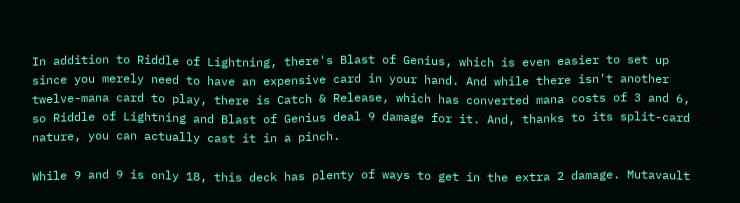In addition to Riddle of Lightning, there's Blast of Genius, which is even easier to set up since you merely need to have an expensive card in your hand. And while there isn't another twelve-mana card to play, there is Catch & Release, which has converted mana costs of 3 and 6, so Riddle of Lightning and Blast of Genius deal 9 damage for it. And, thanks to its split-card nature, you can actually cast it in a pinch.

While 9 and 9 is only 18, this deck has plenty of ways to get in the extra 2 damage. Mutavault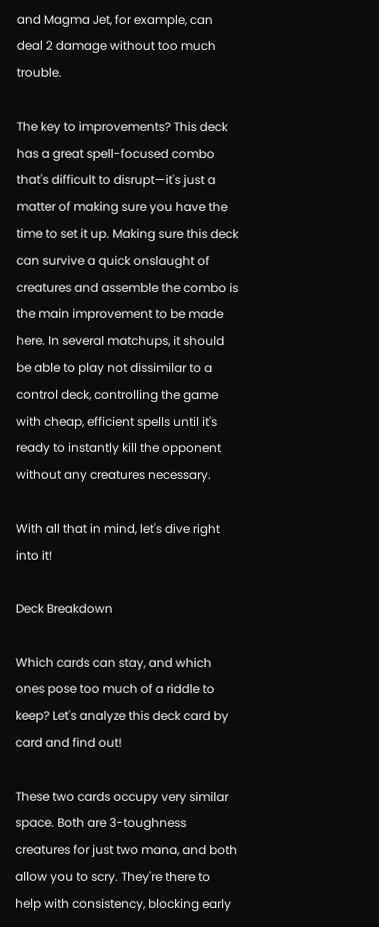and Magma Jet, for example, can deal 2 damage without too much trouble.

The key to improvements? This deck has a great spell-focused combo that's difficult to disrupt—it's just a matter of making sure you have the time to set it up. Making sure this deck can survive a quick onslaught of creatures and assemble the combo is the main improvement to be made here. In several matchups, it should be able to play not dissimilar to a control deck, controlling the game with cheap, efficient spells until it's ready to instantly kill the opponent without any creatures necessary.

With all that in mind, let's dive right into it!

Deck Breakdown

Which cards can stay, and which ones pose too much of a riddle to keep? Let's analyze this deck card by card and find out!

These two cards occupy very similar space. Both are 3-toughness creatures for just two mana, and both allow you to scry. They're there to help with consistency, blocking early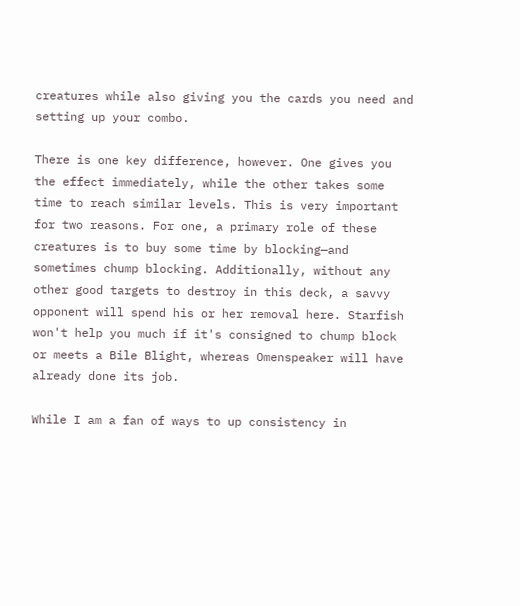creatures while also giving you the cards you need and setting up your combo.

There is one key difference, however. One gives you the effect immediately, while the other takes some time to reach similar levels. This is very important for two reasons. For one, a primary role of these creatures is to buy some time by blocking—and sometimes chump blocking. Additionally, without any other good targets to destroy in this deck, a savvy opponent will spend his or her removal here. Starfish won't help you much if it's consigned to chump block or meets a Bile Blight, whereas Omenspeaker will have already done its job.

While I am a fan of ways to up consistency in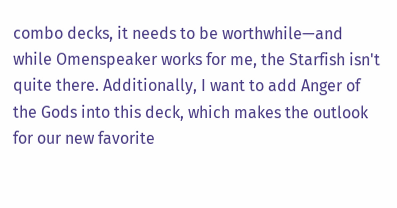combo decks, it needs to be worthwhile—and while Omenspeaker works for me, the Starfish isn't quite there. Additionally, I want to add Anger of the Gods into this deck, which makes the outlook for our new favorite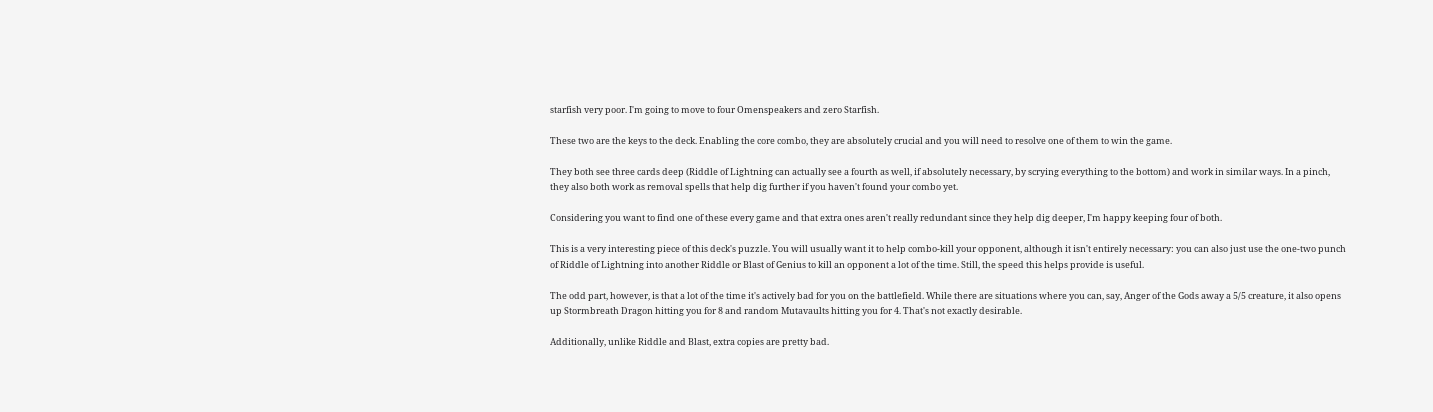starfish very poor. I'm going to move to four Omenspeakers and zero Starfish.

These two are the keys to the deck. Enabling the core combo, they are absolutely crucial and you will need to resolve one of them to win the game.

They both see three cards deep (Riddle of Lightning can actually see a fourth as well, if absolutely necessary, by scrying everything to the bottom) and work in similar ways. In a pinch, they also both work as removal spells that help dig further if you haven't found your combo yet.

Considering you want to find one of these every game and that extra ones aren't really redundant since they help dig deeper, I'm happy keeping four of both.

This is a very interesting piece of this deck's puzzle. You will usually want it to help combo-kill your opponent, although it isn't entirely necessary: you can also just use the one-two punch of Riddle of Lightning into another Riddle or Blast of Genius to kill an opponent a lot of the time. Still, the speed this helps provide is useful.

The odd part, however, is that a lot of the time it's actively bad for you on the battlefield. While there are situations where you can, say, Anger of the Gods away a 5/5 creature, it also opens up Stormbreath Dragon hitting you for 8 and random Mutavaults hitting you for 4. That's not exactly desirable.

Additionally, unlike Riddle and Blast, extra copies are pretty bad.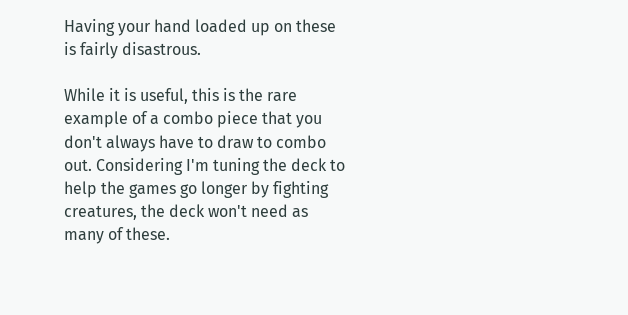Having your hand loaded up on these is fairly disastrous.

While it is useful, this is the rare example of a combo piece that you don't always have to draw to combo out. Considering I'm tuning the deck to help the games go longer by fighting creatures, the deck won't need as many of these.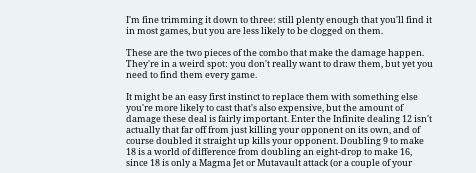I'm fine trimming it down to three: still plenty enough that you'll find it in most games, but you are less likely to be clogged on them.

These are the two pieces of the combo that make the damage happen. They're in a weird spot: you don't really want to draw them, but yet you need to find them every game.

It might be an easy first instinct to replace them with something else you're more likely to cast that's also expensive, but the amount of damage these deal is fairly important. Enter the Infinite dealing 12 isn't actually that far off from just killing your opponent on its own, and of course doubled it straight up kills your opponent. Doubling 9 to make 18 is a world of difference from doubling an eight-drop to make 16, since 18 is only a Magma Jet or Mutavault attack (or a couple of your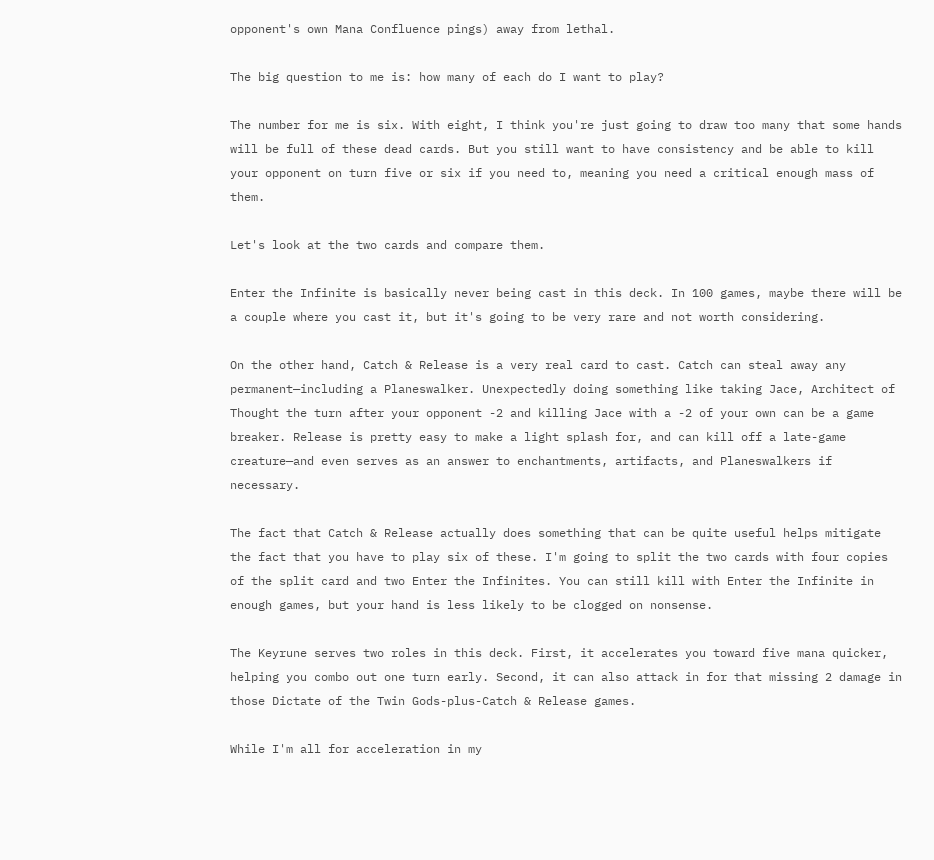opponent's own Mana Confluence pings) away from lethal.

The big question to me is: how many of each do I want to play?

The number for me is six. With eight, I think you're just going to draw too many that some hands will be full of these dead cards. But you still want to have consistency and be able to kill your opponent on turn five or six if you need to, meaning you need a critical enough mass of them.

Let's look at the two cards and compare them.

Enter the Infinite is basically never being cast in this deck. In 100 games, maybe there will be a couple where you cast it, but it's going to be very rare and not worth considering.

On the other hand, Catch & Release is a very real card to cast. Catch can steal away any permanent—including a Planeswalker. Unexpectedly doing something like taking Jace, Architect of Thought the turn after your opponent -2 and killing Jace with a -2 of your own can be a game breaker. Release is pretty easy to make a light splash for, and can kill off a late-game creature—and even serves as an answer to enchantments, artifacts, and Planeswalkers if necessary.

The fact that Catch & Release actually does something that can be quite useful helps mitigate the fact that you have to play six of these. I'm going to split the two cards with four copies of the split card and two Enter the Infinites. You can still kill with Enter the Infinite in enough games, but your hand is less likely to be clogged on nonsense.

The Keyrune serves two roles in this deck. First, it accelerates you toward five mana quicker, helping you combo out one turn early. Second, it can also attack in for that missing 2 damage in those Dictate of the Twin Gods-plus-Catch & Release games.

While I'm all for acceleration in my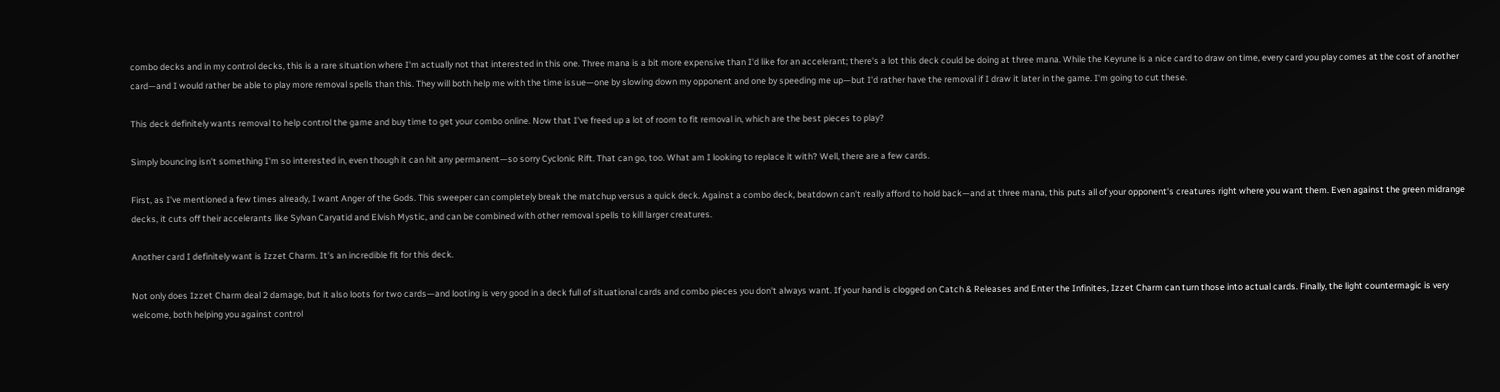combo decks and in my control decks, this is a rare situation where I'm actually not that interested in this one. Three mana is a bit more expensive than I'd like for an accelerant; there's a lot this deck could be doing at three mana. While the Keyrune is a nice card to draw on time, every card you play comes at the cost of another card—and I would rather be able to play more removal spells than this. They will both help me with the time issue—one by slowing down my opponent and one by speeding me up—but I'd rather have the removal if I draw it later in the game. I'm going to cut these.

This deck definitely wants removal to help control the game and buy time to get your combo online. Now that I've freed up a lot of room to fit removal in, which are the best pieces to play?

Simply bouncing isn't something I'm so interested in, even though it can hit any permanent—so sorry Cyclonic Rift. That can go, too. What am I looking to replace it with? Well, there are a few cards.

First, as I've mentioned a few times already, I want Anger of the Gods. This sweeper can completely break the matchup versus a quick deck. Against a combo deck, beatdown can't really afford to hold back—and at three mana, this puts all of your opponent's creatures right where you want them. Even against the green midrange decks, it cuts off their accelerants like Sylvan Caryatid and Elvish Mystic, and can be combined with other removal spells to kill larger creatures.

Another card I definitely want is Izzet Charm. It's an incredible fit for this deck.

Not only does Izzet Charm deal 2 damage, but it also loots for two cards—and looting is very good in a deck full of situational cards and combo pieces you don't always want. If your hand is clogged on Catch & Releases and Enter the Infinites, Izzet Charm can turn those into actual cards. Finally, the light countermagic is very welcome, both helping you against control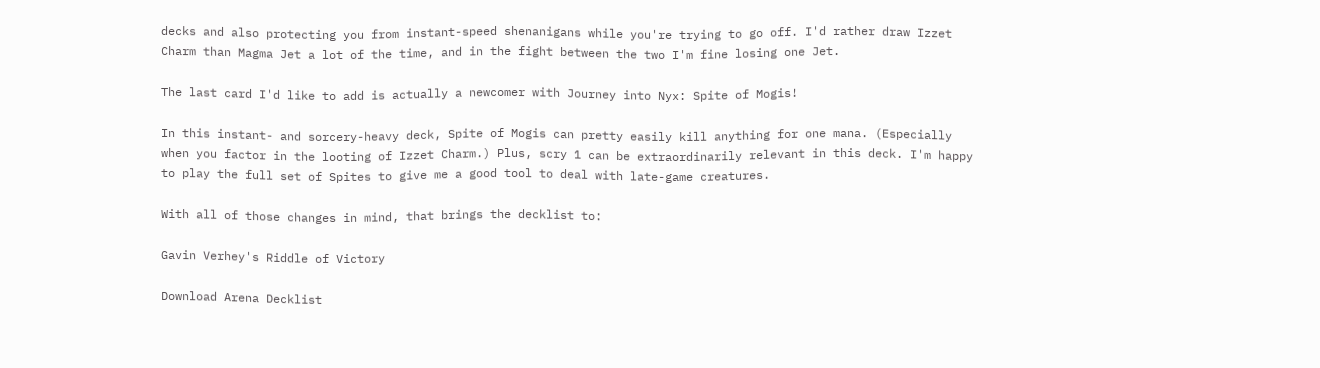decks and also protecting you from instant-speed shenanigans while you're trying to go off. I'd rather draw Izzet Charm than Magma Jet a lot of the time, and in the fight between the two I'm fine losing one Jet.

The last card I'd like to add is actually a newcomer with Journey into Nyx: Spite of Mogis!

In this instant- and sorcery-heavy deck, Spite of Mogis can pretty easily kill anything for one mana. (Especially when you factor in the looting of Izzet Charm.) Plus, scry 1 can be extraordinarily relevant in this deck. I'm happy to play the full set of Spites to give me a good tool to deal with late-game creatures.

With all of those changes in mind, that brings the decklist to:

Gavin Verhey's Riddle of Victory

Download Arena Decklist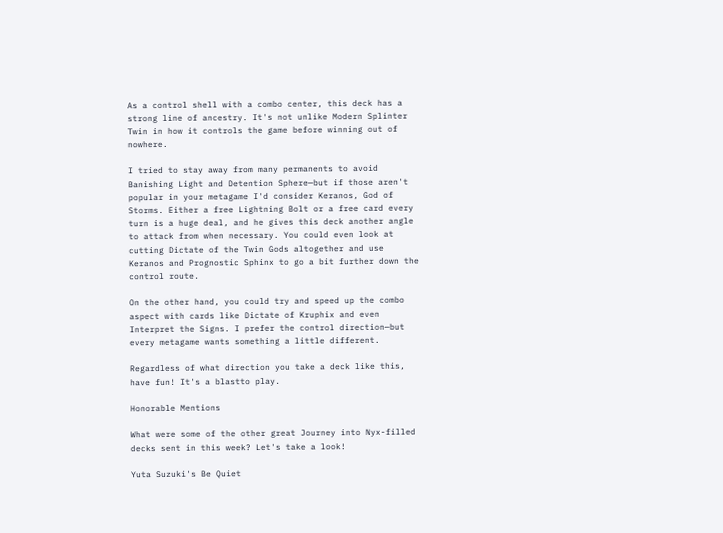As a control shell with a combo center, this deck has a strong line of ancestry. It's not unlike Modern Splinter Twin in how it controls the game before winning out of nowhere.

I tried to stay away from many permanents to avoid Banishing Light and Detention Sphere—but if those aren't popular in your metagame I'd consider Keranos, God of Storms. Either a free Lightning Bolt or a free card every turn is a huge deal, and he gives this deck another angle to attack from when necessary. You could even look at cutting Dictate of the Twin Gods altogether and use Keranos and Prognostic Sphinx to go a bit further down the control route.

On the other hand, you could try and speed up the combo aspect with cards like Dictate of Kruphix and even Interpret the Signs. I prefer the control direction—but every metagame wants something a little different.

Regardless of what direction you take a deck like this, have fun! It's a blastto play.

Honorable Mentions

What were some of the other great Journey into Nyx-filled decks sent in this week? Let's take a look!

Yuta Suzuki's Be Quiet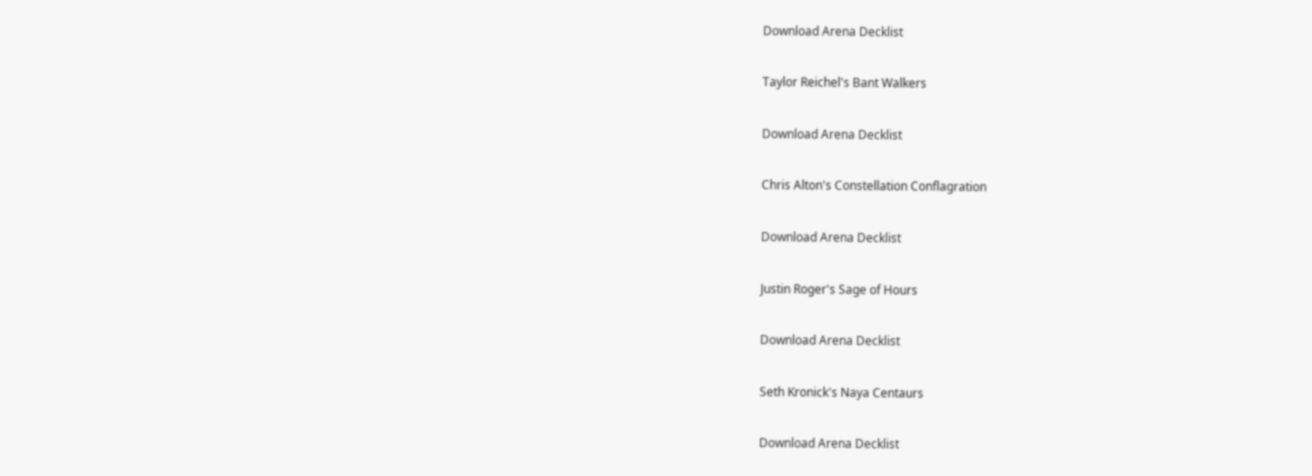Download Arena Decklist

Taylor Reichel's Bant Walkers

Download Arena Decklist

Chris Alton's Constellation Conflagration

Download Arena Decklist

Justin Roger's Sage of Hours

Download Arena Decklist

Seth Kronick's Naya Centaurs

Download Arena Decklist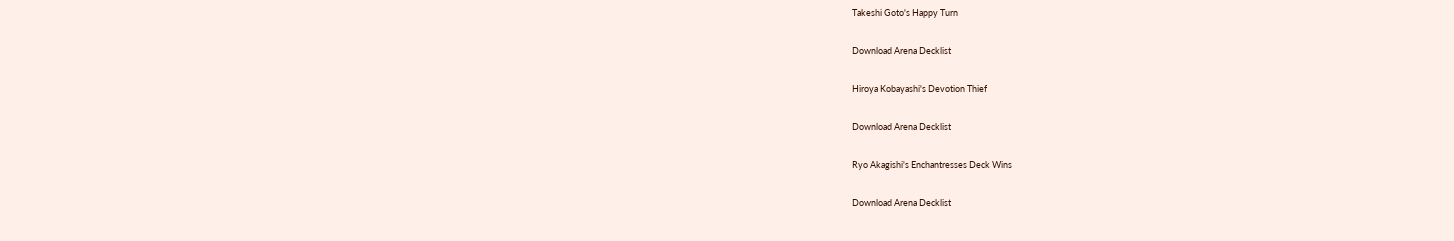Takeshi Goto's Happy Turn

Download Arena Decklist

Hiroya Kobayashi's Devotion Thief

Download Arena Decklist

Ryo Akagishi's Enchantresses Deck Wins

Download Arena Decklist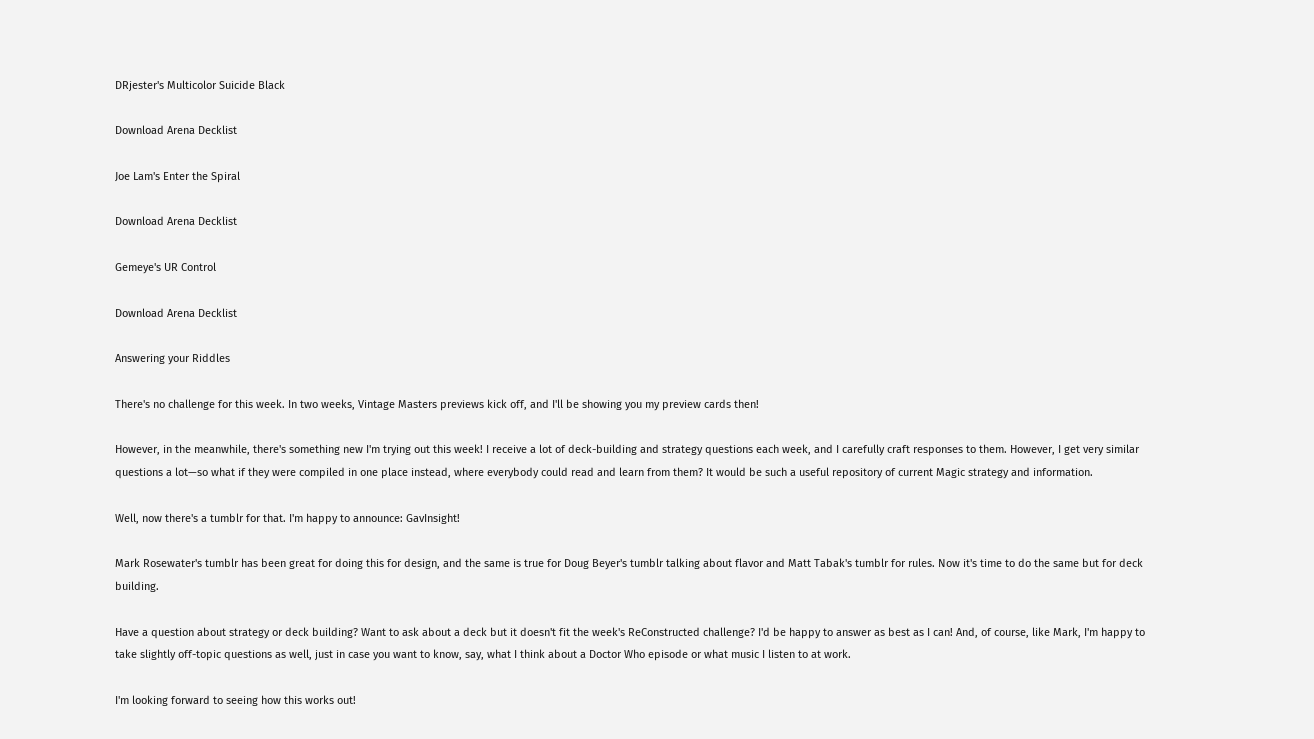DRjester's Multicolor Suicide Black

Download Arena Decklist

Joe Lam's Enter the Spiral

Download Arena Decklist

Gemeye's UR Control

Download Arena Decklist

Answering your Riddles

There's no challenge for this week. In two weeks, Vintage Masters previews kick off, and I'll be showing you my preview cards then!

However, in the meanwhile, there's something new I'm trying out this week! I receive a lot of deck-building and strategy questions each week, and I carefully craft responses to them. However, I get very similar questions a lot—so what if they were compiled in one place instead, where everybody could read and learn from them? It would be such a useful repository of current Magic strategy and information.

Well, now there's a tumblr for that. I'm happy to announce: GavInsight!

Mark Rosewater's tumblr has been great for doing this for design, and the same is true for Doug Beyer's tumblr talking about flavor and Matt Tabak's tumblr for rules. Now it's time to do the same but for deck building.

Have a question about strategy or deck building? Want to ask about a deck but it doesn't fit the week's ReConstructed challenge? I'd be happy to answer as best as I can! And, of course, like Mark, I'm happy to take slightly off-topic questions as well, just in case you want to know, say, what I think about a Doctor Who episode or what music I listen to at work.

I'm looking forward to seeing how this works out!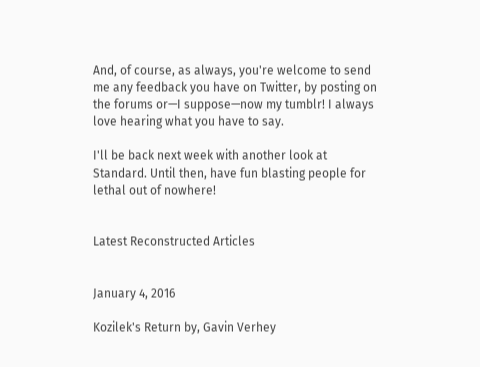And, of course, as always, you're welcome to send me any feedback you have on Twitter, by posting on the forums or—I suppose—now my tumblr! I always love hearing what you have to say.

I'll be back next week with another look at Standard. Until then, have fun blasting people for lethal out of nowhere!


Latest Reconstructed Articles


January 4, 2016

Kozilek's Return by, Gavin Verhey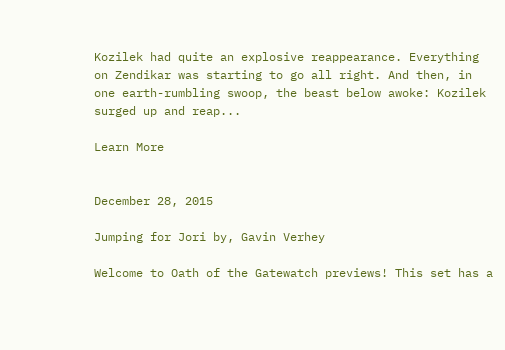Kozilek had quite an explosive reappearance. Everything on Zendikar was starting to go all right. And then, in one earth-rumbling swoop, the beast below awoke: Kozilek surged up and reap...

Learn More


December 28, 2015

Jumping for Jori by, Gavin Verhey

Welcome to Oath of the Gatewatch previews! This set has a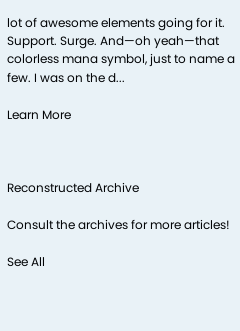lot of awesome elements going for it. Support. Surge. And—oh yeah—that colorless mana symbol, just to name a few. I was on the d...

Learn More



Reconstructed Archive

Consult the archives for more articles!

See All